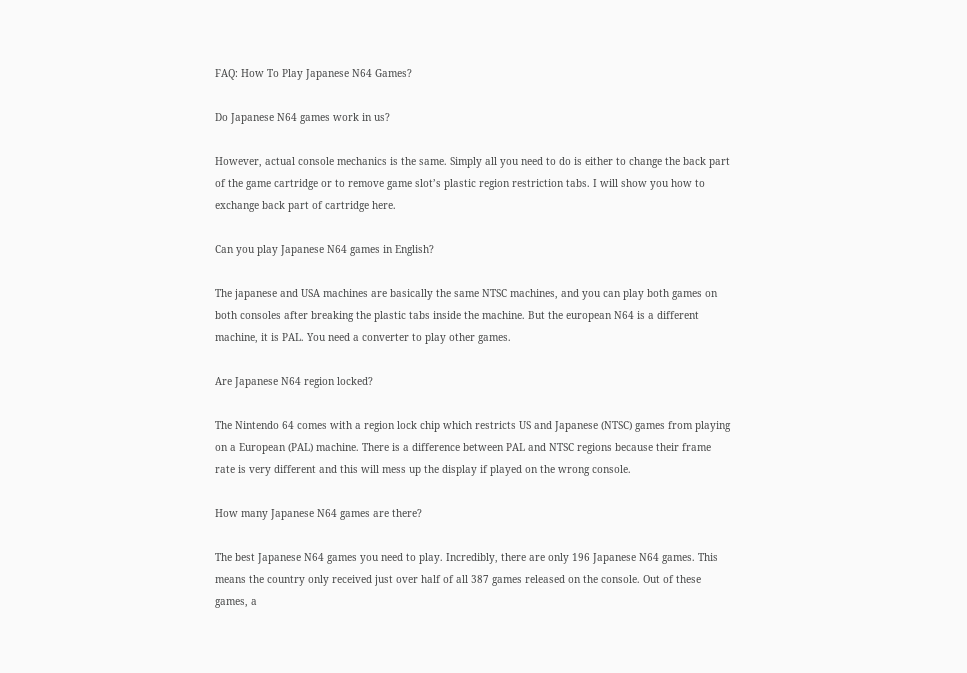FAQ: How To Play Japanese N64 Games?

Do Japanese N64 games work in us?

However, actual console mechanics is the same. Simply all you need to do is either to change the back part of the game cartridge or to remove game slot’s plastic region restriction tabs. I will show you how to exchange back part of cartridge here.

Can you play Japanese N64 games in English?

The japanese and USA machines are basically the same NTSC machines, and you can play both games on both consoles after breaking the plastic tabs inside the machine. But the european N64 is a different machine, it is PAL. You need a converter to play other games.

Are Japanese N64 region locked?

The Nintendo 64 comes with a region lock chip which restricts US and Japanese (NTSC) games from playing on a European (PAL) machine. There is a difference between PAL and NTSC regions because their frame rate is very different and this will mess up the display if played on the wrong console.

How many Japanese N64 games are there?

The best Japanese N64 games you need to play. Incredibly, there are only 196 Japanese N64 games. This means the country only received just over half of all 387 games released on the console. Out of these games, a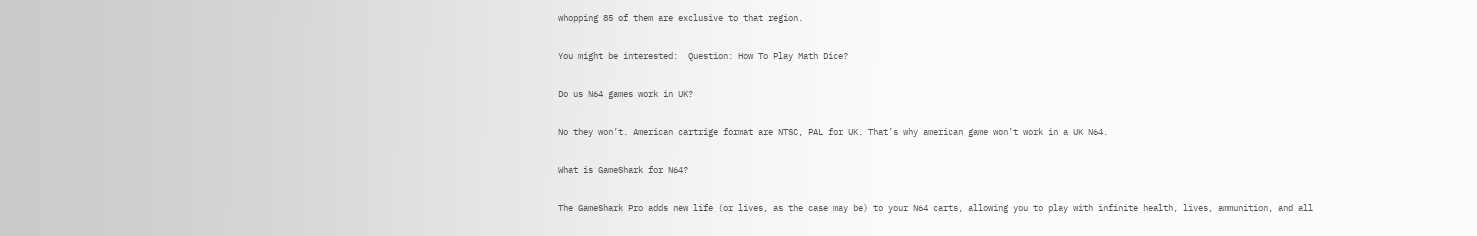whopping 85 of them are exclusive to that region.

You might be interested:  Question: How To Play Math Dice?

Do us N64 games work in UK?

No they won’t. American cartrige format are NTSC, PAL for UK. That’s why american game won’t work in a UK N64.

What is GameShark for N64?

The GameShark Pro adds new life (or lives, as the case may be) to your N64 carts, allowing you to play with infinite health, lives, ammunition, and all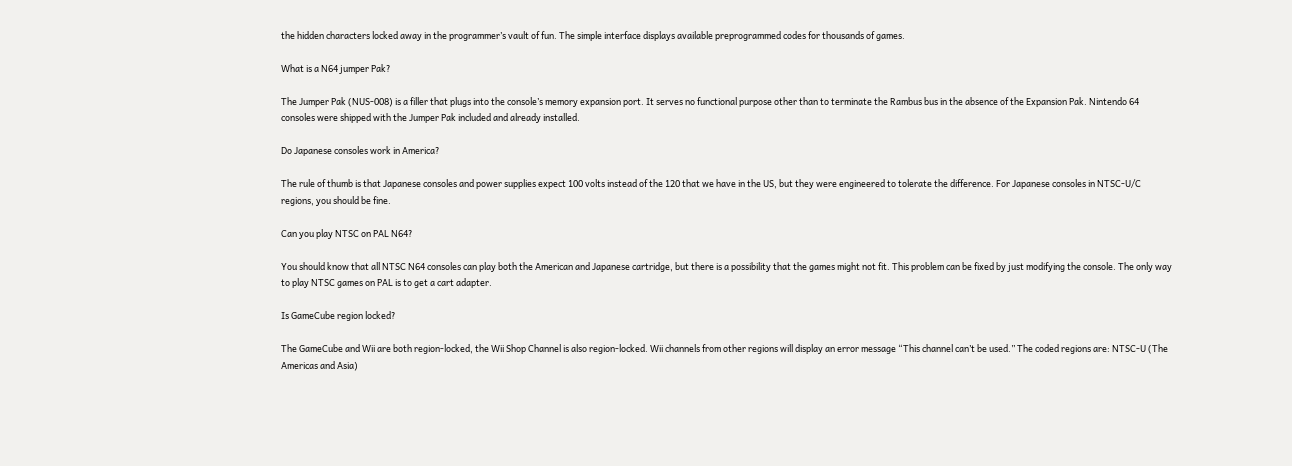the hidden characters locked away in the programmer’s vault of fun. The simple interface displays available preprogrammed codes for thousands of games.

What is a N64 jumper Pak?

The Jumper Pak (NUS-008) is a filler that plugs into the console’s memory expansion port. It serves no functional purpose other than to terminate the Rambus bus in the absence of the Expansion Pak. Nintendo 64 consoles were shipped with the Jumper Pak included and already installed.

Do Japanese consoles work in America?

The rule of thumb is that Japanese consoles and power supplies expect 100 volts instead of the 120 that we have in the US, but they were engineered to tolerate the difference. For Japanese consoles in NTSC-U/C regions, you should be fine.

Can you play NTSC on PAL N64?

You should know that all NTSC N64 consoles can play both the American and Japanese cartridge, but there is a possibility that the games might not fit. This problem can be fixed by just modifying the console. The only way to play NTSC games on PAL is to get a cart adapter.

Is GameCube region locked?

The GameCube and Wii are both region-locked, the Wii Shop Channel is also region-locked. Wii channels from other regions will display an error message “This channel can’t be used.” The coded regions are: NTSC-U (The Americas and Asia)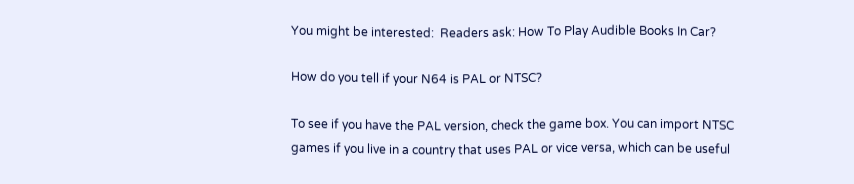You might be interested:  Readers ask: How To Play Audible Books In Car?

How do you tell if your N64 is PAL or NTSC?

To see if you have the PAL version, check the game box. You can import NTSC games if you live in a country that uses PAL or vice versa, which can be useful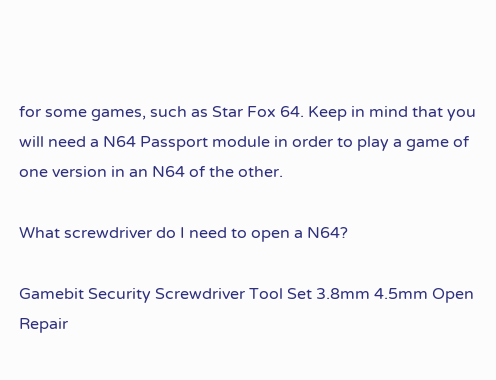for some games, such as Star Fox 64. Keep in mind that you will need a N64 Passport module in order to play a game of one version in an N64 of the other.

What screwdriver do I need to open a N64?

Gamebit Security Screwdriver Tool Set 3.8mm 4.5mm Open Repair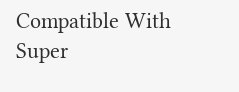Compatible With Super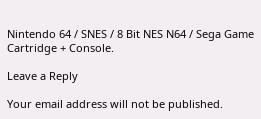Nintendo 64 / SNES / 8 Bit NES N64 / Sega Game Cartridge + Console.

Leave a Reply

Your email address will not be published.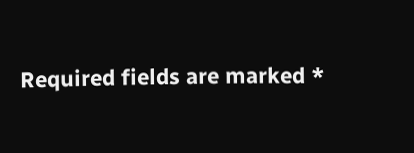Required fields are marked *